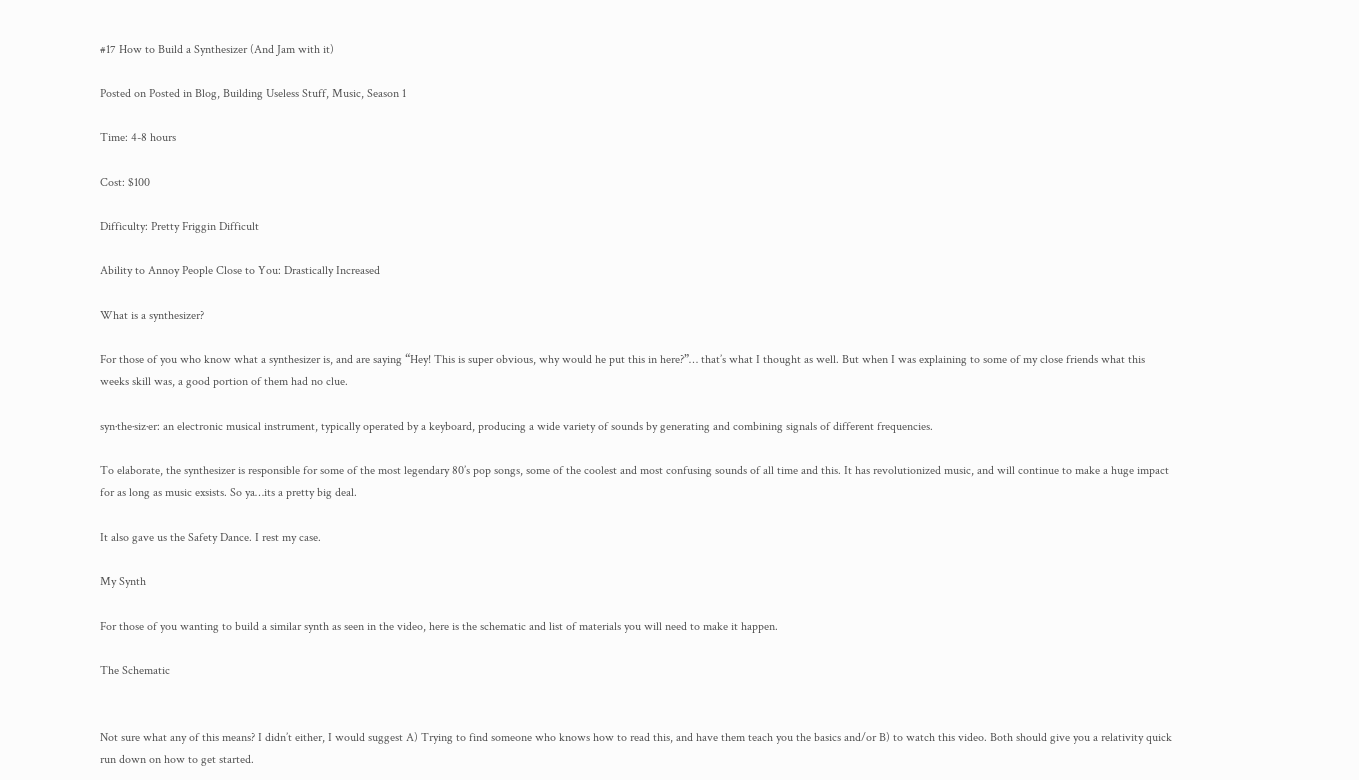#17 How to Build a Synthesizer (And Jam with it)

Posted on Posted in Blog, Building Useless Stuff, Music, Season 1

Time: 4-8 hours

Cost: $100

Difficulty: Pretty Friggin Difficult

Ability to Annoy People Close to You: Drastically Increased

What is a synthesizer?

For those of you who know what a synthesizer is, and are saying “Hey! This is super obvious, why would he put this in here?”… that’s what I thought as well. But when I was explaining to some of my close friends what this weeks skill was, a good portion of them had no clue.

syn·the·siz·er: an electronic musical instrument, typically operated by a keyboard, producing a wide variety of sounds by generating and combining signals of different frequencies.

To elaborate, the synthesizer is responsible for some of the most legendary 80’s pop songs, some of the coolest and most confusing sounds of all time and this. It has revolutionized music, and will continue to make a huge impact for as long as music exsists. So ya…its a pretty big deal.

It also gave us the Safety Dance. I rest my case.

My Synth

For those of you wanting to build a similar synth as seen in the video, here is the schematic and list of materials you will need to make it happen.

The Schematic


Not sure what any of this means? I didn’t either, I would suggest A) Trying to find someone who knows how to read this, and have them teach you the basics and/or B) to watch this video. Both should give you a relativity quick run down on how to get started.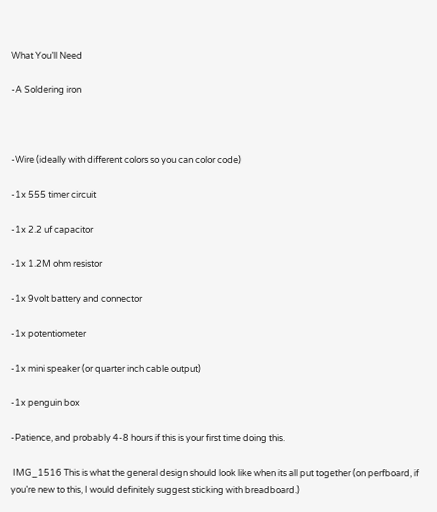What You’ll Need

-A Soldering iron



-Wire (ideally with different colors so you can color code)

-1x 555 timer circuit

-1x 2.2 uf capacitor

-1x 1.2M ohm resistor

-1x 9volt battery and connector

-1x potentiometer

-1x mini speaker (or quarter inch cable output)

-1x penguin box

-Patience, and probably 4-8 hours if this is your first time doing this.

 IMG_1516 This is what the general design should look like when its all put together (on perfboard, if you’re new to this, I would definitely suggest sticking with breadboard.)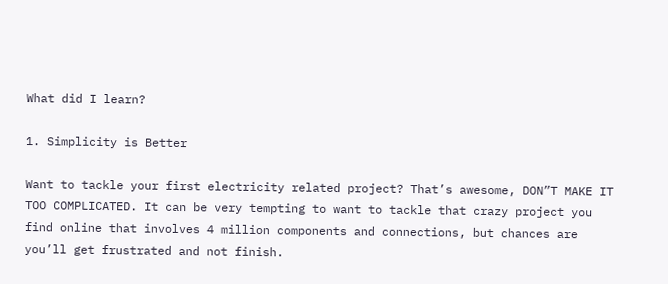What did I learn?

1. Simplicity is Better

Want to tackle your first electricity related project? That’s awesome, DON”T MAKE IT TOO COMPLICATED. It can be very tempting to want to tackle that crazy project you find online that involves 4 million components and connections, but chances are you’ll get frustrated and not finish.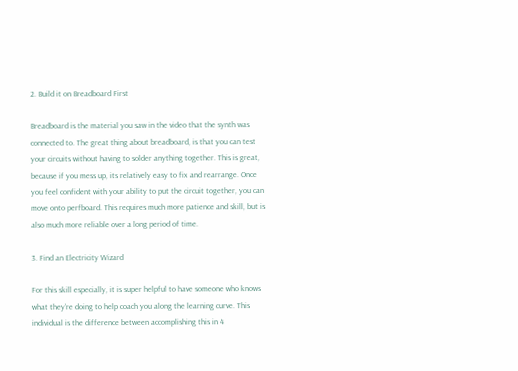2. Build it on Breadboard First

Breadboard is the material you saw in the video that the synth was connected to. The great thing about breadboard, is that you can test your circuits without having to solder anything together. This is great, because if you mess up, its relatively easy to fix and rearrange. Once you feel confident with your ability to put the circuit together, you can move onto perfboard. This requires much more patience and skill, but is also much more reliable over a long period of time.

3. Find an Electricity Wizard

For this skill especially, it is super helpful to have someone who knows what they’re doing to help coach you along the learning curve. This individual is the difference between accomplishing this in 4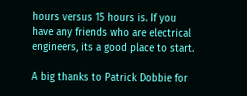hours versus 15 hours is. If you have any friends who are electrical engineers, its a good place to start.

A big thanks to Patrick Dobbie for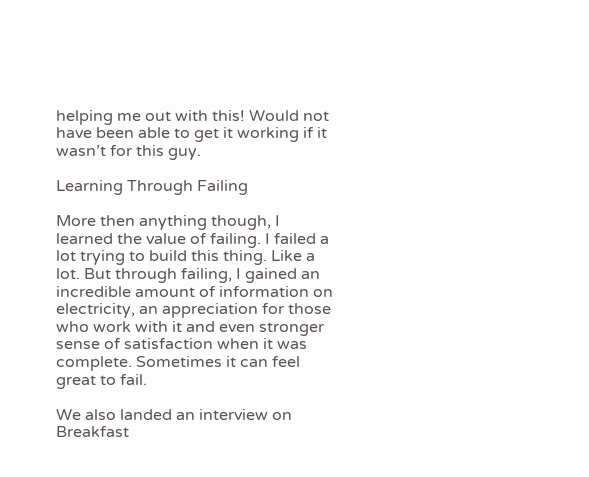helping me out with this! Would not have been able to get it working if it wasn’t for this guy.

Learning Through Failing

More then anything though, I learned the value of failing. I failed a lot trying to build this thing. Like a lot. But through failing, I gained an incredible amount of information on electricity, an appreciation for those who work with it and even stronger sense of satisfaction when it was complete. Sometimes it can feel great to fail.

We also landed an interview on Breakfast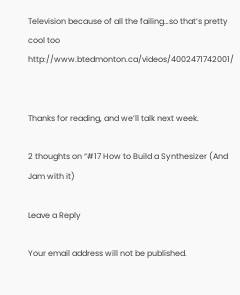Television because of all the failing…so that’s pretty cool too  http://www.btedmonton.ca/videos/4002471742001/


Thanks for reading, and we’ll talk next week.

2 thoughts on “#17 How to Build a Synthesizer (And Jam with it)

Leave a Reply

Your email address will not be published.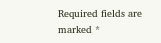Required fields are marked *